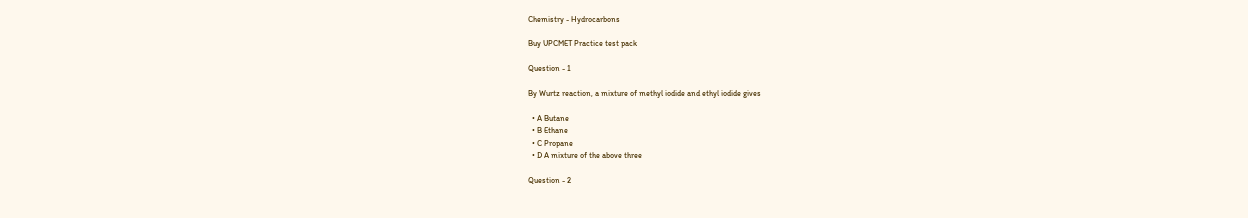Chemistry - Hydrocarbons

Buy UPCMET Practice test pack

Question - 1

By Wurtz reaction, a mixture of methyl iodide and ethyl iodide gives

  • A Butane
  • B Ethane
  • C Propane
  • D A mixture of the above three

Question - 2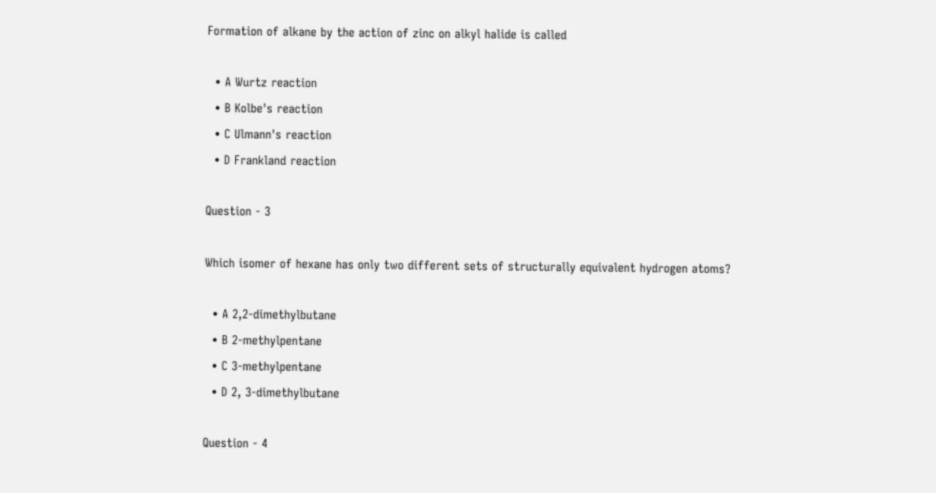Formation of alkane by the action of zinc on alkyl halide is called

  • A Wurtz reaction
  • B Kolbe's reaction
  • C Ulmann's reaction
  • D Frankland reaction

Question - 3

Which isomer of hexane has only two different sets of structurally equivalent hydrogen atoms?

  • A 2,2-dimethylbutane
  • B 2-methylpentane
  • C 3-methylpentane
  • D 2, 3-dimethylbutane

Question - 4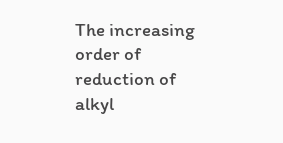The increasing order of reduction of alkyl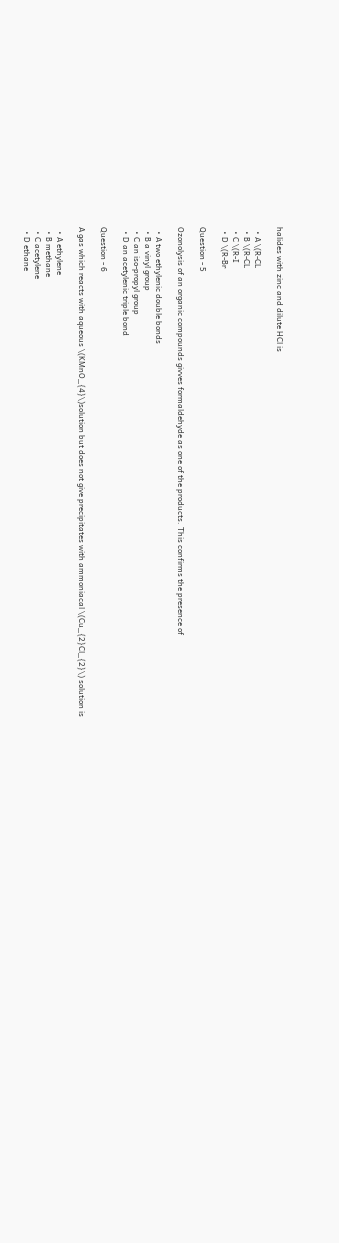halides with zinc and dilute HCl is

  • A \(R-CL
  • B \(R-CL
  • C \(R-I
  • D \(R-Br

Question - 5

Ozonolysis of an organic compounds givves formaldehyde as one of the products. This confirms the presence of

  • A two ethylenic double bonds
  • B a vinyl group
  • C an iso-propyl group
  • D an acetylenic triple bond

Question - 6

A gas which reacts with aqueous \(KMnO_{4}\)solution but does not give precipitates with ammoniacal \(Cu_{2}Cl_{2}\) solution is

  • A ethylene
  • B methane
  • C acetylene
  • D ethane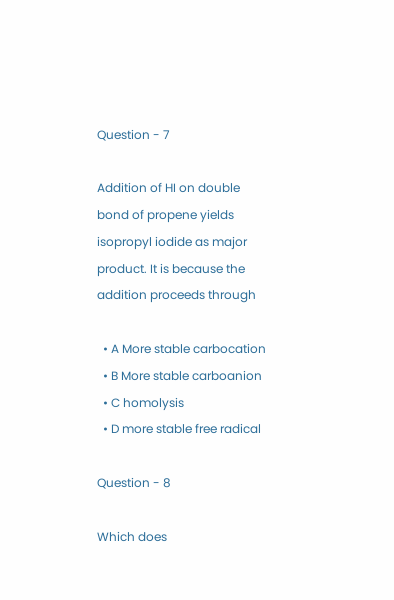Question - 7

Addition of HI on double bond of propene yields isopropyl iodide as major product. It is because the addition proceeds through

  • A More stable carbocation
  • B More stable carboanion
  • C homolysis
  • D more stable free radical

Question - 8

Which does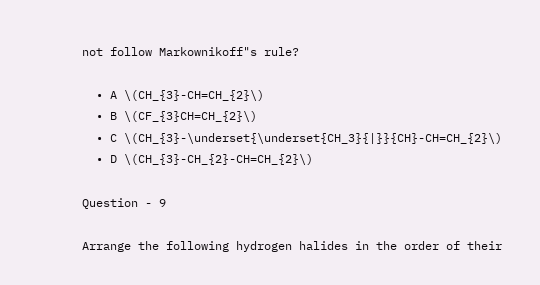not follow Markownikoff"s rule?

  • A \(CH_{3}-CH=CH_{2}\)
  • B \(CF_{3}CH=CH_{2}\)
  • C \(CH_{3}-\underset{\underset{CH_3}{|}}{CH}-CH=CH_{2}\)
  • D \(CH_{3}-CH_{2}-CH=CH_{2}\)

Question - 9

Arrange the following hydrogen halides in the order of their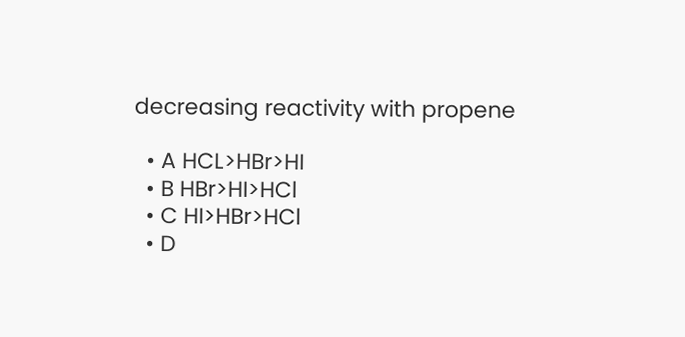decreasing reactivity with propene

  • A HCL>HBr>HI
  • B HBr>HI>HCl
  • C HI>HBr>HCl
  • D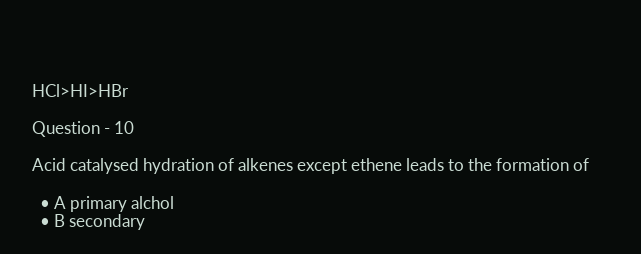HCl>HI>HBr

Question - 10

Acid catalysed hydration of alkenes except ethene leads to the formation of

  • A primary alchol
  • B secondary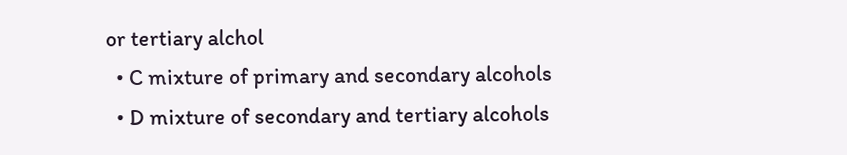or tertiary alchol
  • C mixture of primary and secondary alcohols
  • D mixture of secondary and tertiary alcohols